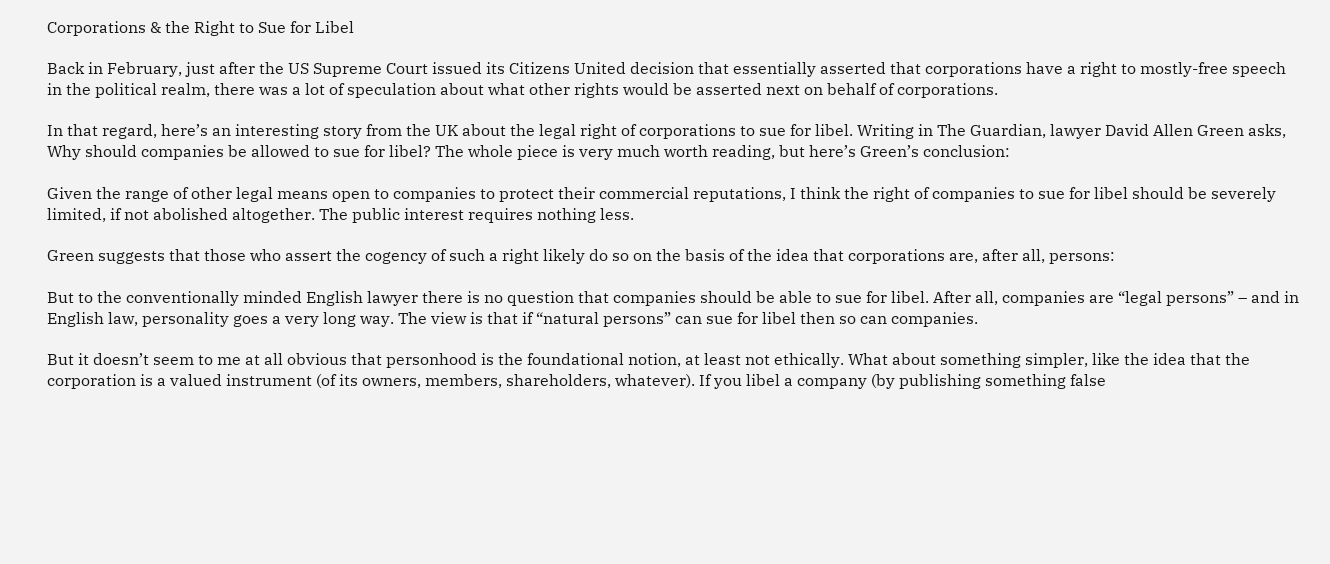Corporations & the Right to Sue for Libel

Back in February, just after the US Supreme Court issued its Citizens United decision that essentially asserted that corporations have a right to mostly-free speech in the political realm, there was a lot of speculation about what other rights would be asserted next on behalf of corporations.

In that regard, here’s an interesting story from the UK about the legal right of corporations to sue for libel. Writing in The Guardian, lawyer David Allen Green asks, Why should companies be allowed to sue for libel? The whole piece is very much worth reading, but here’s Green’s conclusion:

Given the range of other legal means open to companies to protect their commercial reputations, I think the right of companies to sue for libel should be severely limited, if not abolished altogether. The public interest requires nothing less.

Green suggests that those who assert the cogency of such a right likely do so on the basis of the idea that corporations are, after all, persons:

But to the conventionally minded English lawyer there is no question that companies should be able to sue for libel. After all, companies are “legal persons” – and in English law, personality goes a very long way. The view is that if “natural persons” can sue for libel then so can companies.

But it doesn’t seem to me at all obvious that personhood is the foundational notion, at least not ethically. What about something simpler, like the idea that the corporation is a valued instrument (of its owners, members, shareholders, whatever). If you libel a company (by publishing something false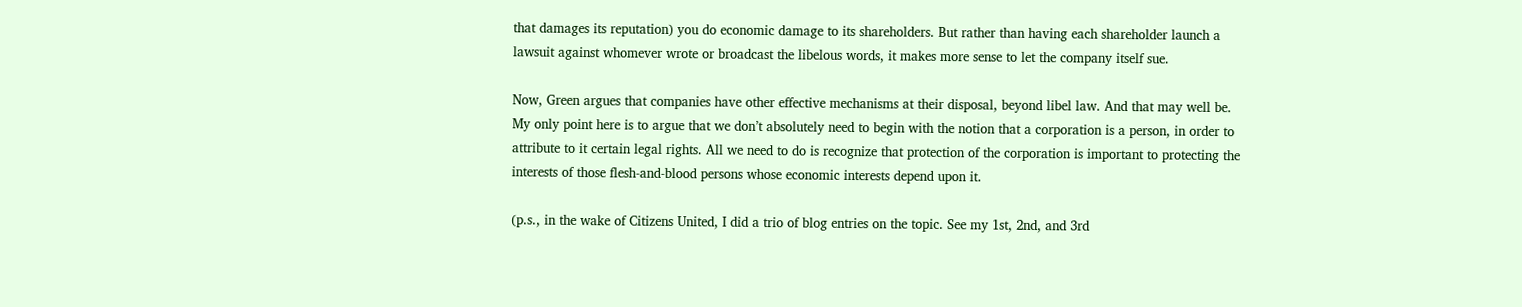that damages its reputation) you do economic damage to its shareholders. But rather than having each shareholder launch a lawsuit against whomever wrote or broadcast the libelous words, it makes more sense to let the company itself sue.

Now, Green argues that companies have other effective mechanisms at their disposal, beyond libel law. And that may well be. My only point here is to argue that we don’t absolutely need to begin with the notion that a corporation is a person, in order to attribute to it certain legal rights. All we need to do is recognize that protection of the corporation is important to protecting the interests of those flesh-and-blood persons whose economic interests depend upon it.

(p.s., in the wake of Citizens United, I did a trio of blog entries on the topic. See my 1st, 2nd, and 3rd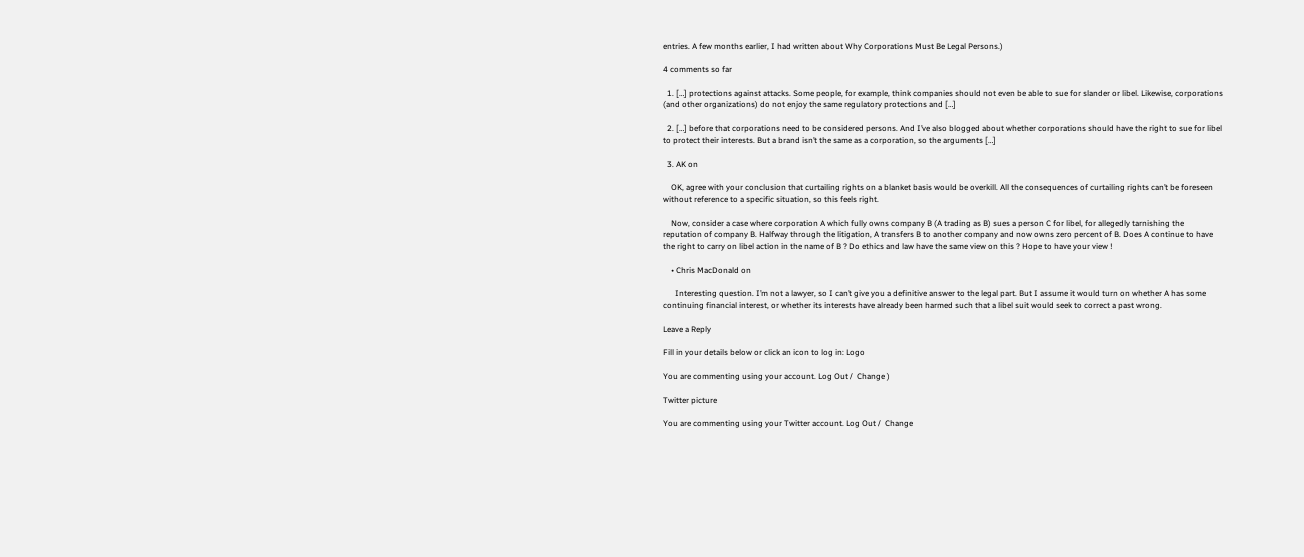entries. A few months earlier, I had written about Why Corporations Must Be Legal Persons.)

4 comments so far

  1. […] protections against attacks. Some people, for example, think companies should not even be able to sue for slander or libel. Likewise, corporations (and other organizations) do not enjoy the same regulatory protections and […]

  2. […] before that corporations need to be considered persons. And I’ve also blogged about whether corporations should have the right to sue for libel to protect their interests. But a brand isn’t the same as a corporation, so the arguments […]

  3. AK on

    OK, agree with your conclusion that curtailing rights on a blanket basis would be overkill. All the consequences of curtailing rights can’t be foreseen without reference to a specific situation, so this feels right.

    Now, consider a case where corporation A which fully owns company B (A trading as B) sues a person C for libel, for allegedly tarnishing the reputation of company B. Halfway through the litigation, A transfers B to another company and now owns zero percent of B. Does A continue to have the right to carry on libel action in the name of B ? Do ethics and law have the same view on this ? Hope to have your view !

    • Chris MacDonald on

      Interesting question. I’m not a lawyer, so I can’t give you a definitive answer to the legal part. But I assume it would turn on whether A has some continuing financial interest, or whether its interests have already been harmed such that a libel suit would seek to correct a past wrong.

Leave a Reply

Fill in your details below or click an icon to log in: Logo

You are commenting using your account. Log Out /  Change )

Twitter picture

You are commenting using your Twitter account. Log Out /  Change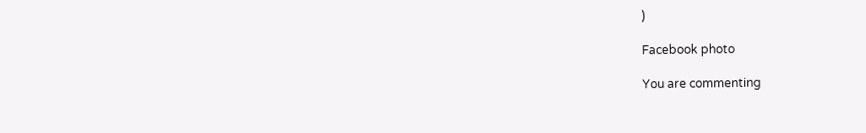)

Facebook photo

You are commenting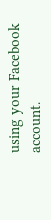using your Facebook account.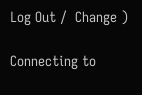Log Out /  Change )

Connecting to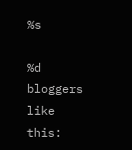%s

%d bloggers like this: